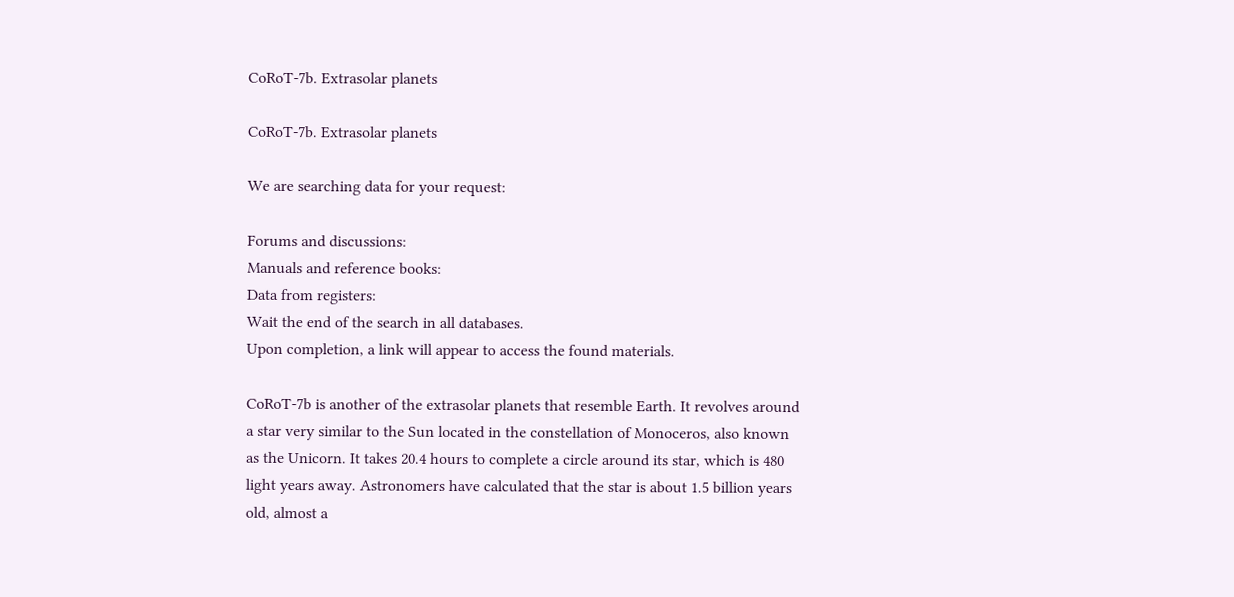CoRoT-7b. Extrasolar planets

CoRoT-7b. Extrasolar planets

We are searching data for your request:

Forums and discussions:
Manuals and reference books:
Data from registers:
Wait the end of the search in all databases.
Upon completion, a link will appear to access the found materials.

CoRoT-7b is another of the extrasolar planets that resemble Earth. It revolves around a star very similar to the Sun located in the constellation of Monoceros, also known as the Unicorn. It takes 20.4 hours to complete a circle around its star, which is 480 light years away. Astronomers have calculated that the star is about 1.5 billion years old, almost a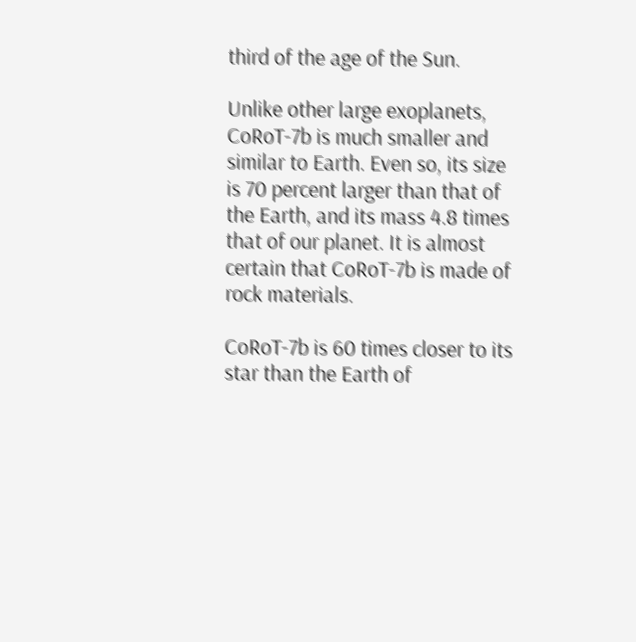third of the age of the Sun.

Unlike other large exoplanets, CoRoT-7b is much smaller and similar to Earth. Even so, its size is 70 percent larger than that of the Earth, and its mass 4.8 times that of our planet. It is almost certain that CoRoT-7b is made of rock materials.

CoRoT-7b is 60 times closer to its star than the Earth of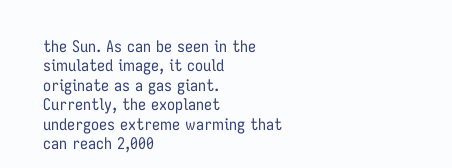the Sun. As can be seen in the simulated image, it could originate as a gas giant. Currently, the exoplanet undergoes extreme warming that can reach 2,000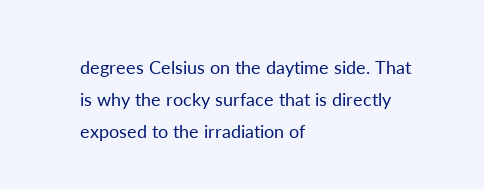degrees Celsius on the daytime side. That is why the rocky surface that is directly exposed to the irradiation of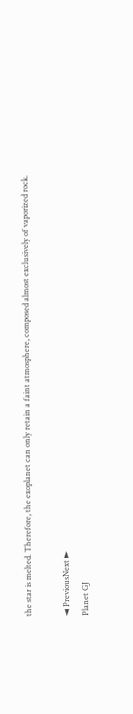the star is melted. Therefore, the exoplanet can only retain a faint atmosphere, composed almost exclusively of vaporized rock.

◄ PreviousNext ►
Planet GJ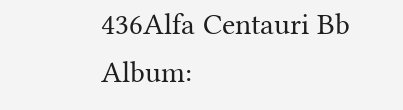436Alfa Centauri Bb
Album: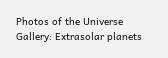Photos of the Universe Gallery: Extrasolar planets